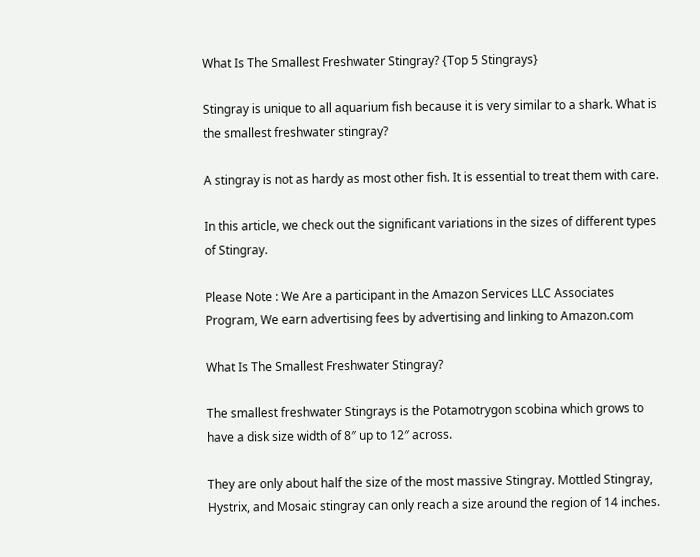What Is The Smallest Freshwater Stingray? {Top 5 Stingrays}

Stingray is unique to all aquarium fish because it is very similar to a shark. What is the smallest freshwater stingray?

A stingray is not as hardy as most other fish. It is essential to treat them with care.

In this article, we check out the significant variations in the sizes of different types of Stingray.

Please Note : We Are a participant in the Amazon Services LLC Associates Program, We earn advertising fees by advertising and linking to Amazon.com

What Is The Smallest Freshwater Stingray?

The smallest freshwater Stingrays is the Potamotrygon scobina which grows to have a disk size width of 8″ up to 12″ across.

They are only about half the size of the most massive Stingray. Mottled Stingray, Hystrix, and Mosaic stingray can only reach a size around the region of 14 inches.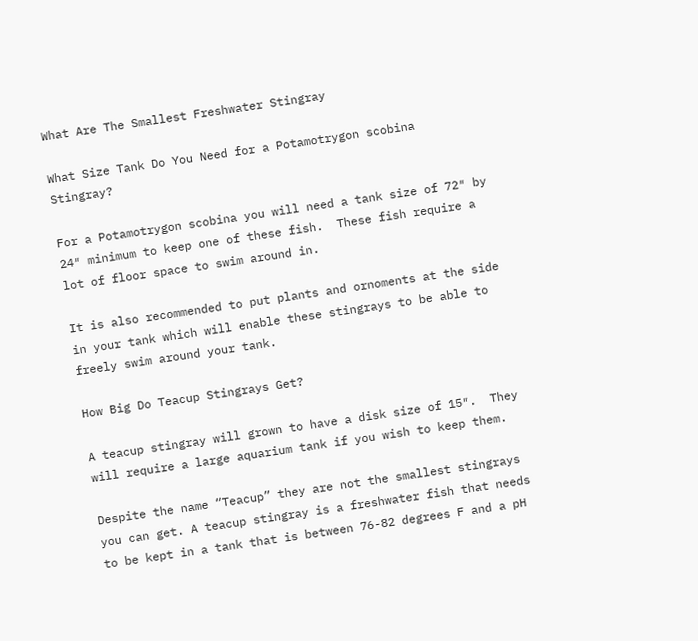What Are The Smallest Freshwater Stingray

What Size Tank Do You Need for a Potamotrygon scobina Stingray?

For a Potamotrygon scobina you will need a tank size of 72″ by 24″ minimum to keep one of these fish.  These fish require a lot of floor space to swim around in.

It is also recommended to put plants and ornoments at the side in your tank which will enable these stingrays to be able to freely swim around your tank.

How Big Do Teacup Stingrays Get?

A teacup stingray will grown to have a disk size of 15″.  They will require a large aquarium tank if you wish to keep them.

Despite the name “Teacup” they are not the smallest stingrays you can get. A teacup stingray is a freshwater fish that needs to be kept in a tank that is between 76-82 degrees F and a pH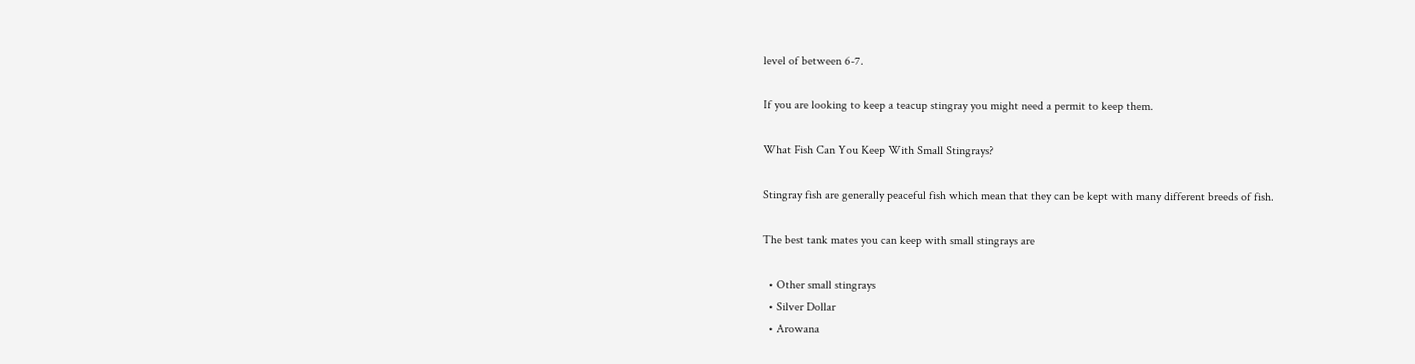level of between 6-7.

If you are looking to keep a teacup stingray you might need a permit to keep them.

What Fish Can You Keep With Small Stingrays?

Stingray fish are generally peaceful fish which mean that they can be kept with many different breeds of fish.

The best tank mates you can keep with small stingrays are

  • Other small stingrays
  • Silver Dollar
  • Arowana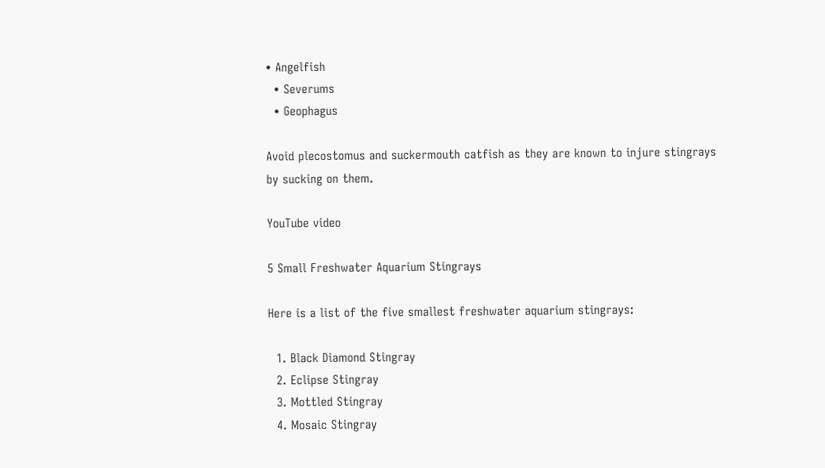• Angelfish
  • Severums
  • Geophagus

Avoid plecostomus and suckermouth catfish as they are known to injure stingrays by sucking on them.

YouTube video

5 Small Freshwater Aquarium Stingrays

Here is a list of the five smallest freshwater aquarium stingrays:

  1. Black Diamond Stingray
  2. Eclipse Stingray
  3. Mottled Stingray
  4. Mosaic Stingray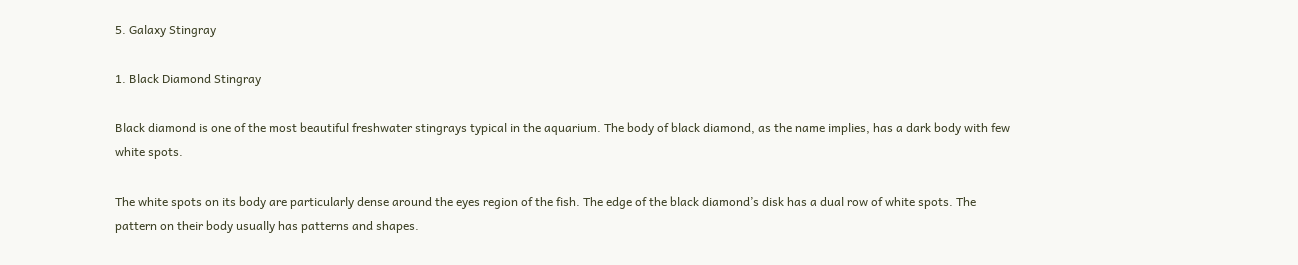5. Galaxy Stingray

1. Black Diamond Stingray

Black diamond is one of the most beautiful freshwater stingrays typical in the aquarium. The body of black diamond, as the name implies, has a dark body with few white spots.

The white spots on its body are particularly dense around the eyes region of the fish. The edge of the black diamond’s disk has a dual row of white spots. The pattern on their body usually has patterns and shapes.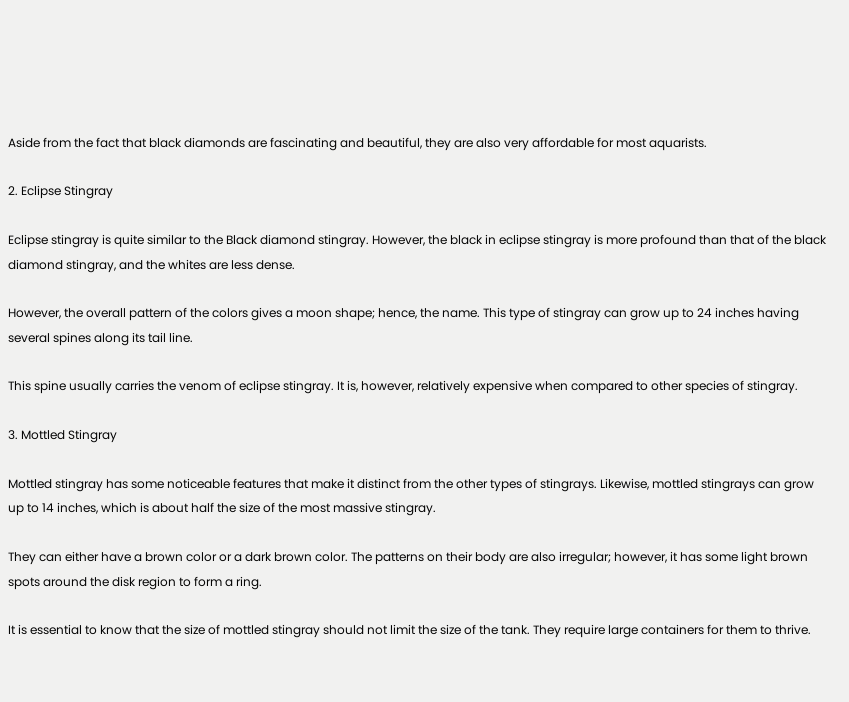Aside from the fact that black diamonds are fascinating and beautiful, they are also very affordable for most aquarists.

2. Eclipse Stingray

Eclipse stingray is quite similar to the Black diamond stingray. However, the black in eclipse stingray is more profound than that of the black diamond stingray, and the whites are less dense.

However, the overall pattern of the colors gives a moon shape; hence, the name. This type of stingray can grow up to 24 inches having several spines along its tail line.

This spine usually carries the venom of eclipse stingray. It is, however, relatively expensive when compared to other species of stingray.

3. Mottled Stingray

Mottled stingray has some noticeable features that make it distinct from the other types of stingrays. Likewise, mottled stingrays can grow up to 14 inches, which is about half the size of the most massive stingray.

They can either have a brown color or a dark brown color. The patterns on their body are also irregular; however, it has some light brown spots around the disk region to form a ring.

It is essential to know that the size of mottled stingray should not limit the size of the tank. They require large containers for them to thrive.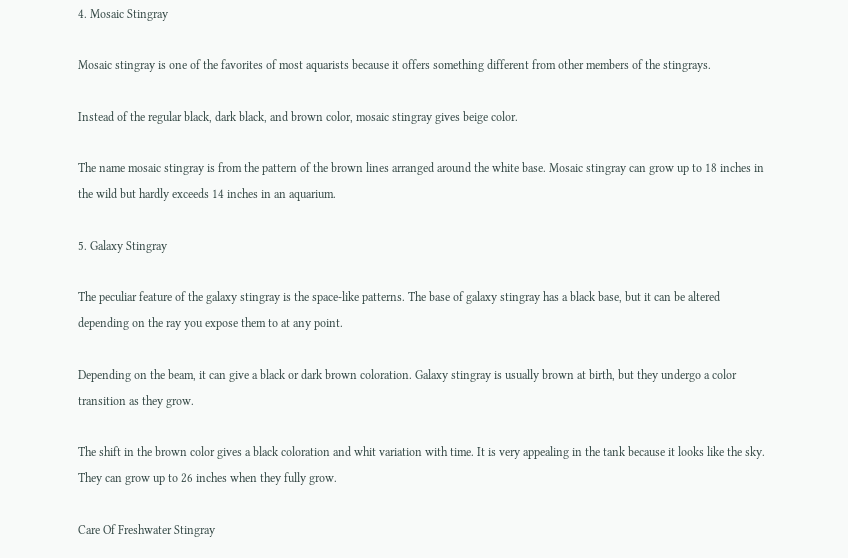4. Mosaic Stingray

Mosaic stingray is one of the favorites of most aquarists because it offers something different from other members of the stingrays.

Instead of the regular black, dark black, and brown color, mosaic stingray gives beige color.

The name mosaic stingray is from the pattern of the brown lines arranged around the white base. Mosaic stingray can grow up to 18 inches in the wild but hardly exceeds 14 inches in an aquarium.

5. Galaxy Stingray

The peculiar feature of the galaxy stingray is the space-like patterns. The base of galaxy stingray has a black base, but it can be altered depending on the ray you expose them to at any point.

Depending on the beam, it can give a black or dark brown coloration. Galaxy stingray is usually brown at birth, but they undergo a color transition as they grow.

The shift in the brown color gives a black coloration and whit variation with time. It is very appealing in the tank because it looks like the sky. They can grow up to 26 inches when they fully grow.

Care Of Freshwater Stingray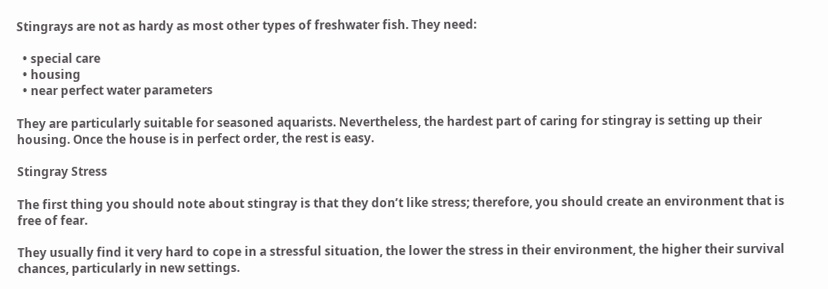Stingrays are not as hardy as most other types of freshwater fish. They need:

  • special care
  • housing
  • near perfect water parameters

They are particularly suitable for seasoned aquarists. Nevertheless, the hardest part of caring for stingray is setting up their housing. Once the house is in perfect order, the rest is easy.

Stingray Stress

The first thing you should note about stingray is that they don’t like stress; therefore, you should create an environment that is free of fear.

They usually find it very hard to cope in a stressful situation, the lower the stress in their environment, the higher their survival chances, particularly in new settings.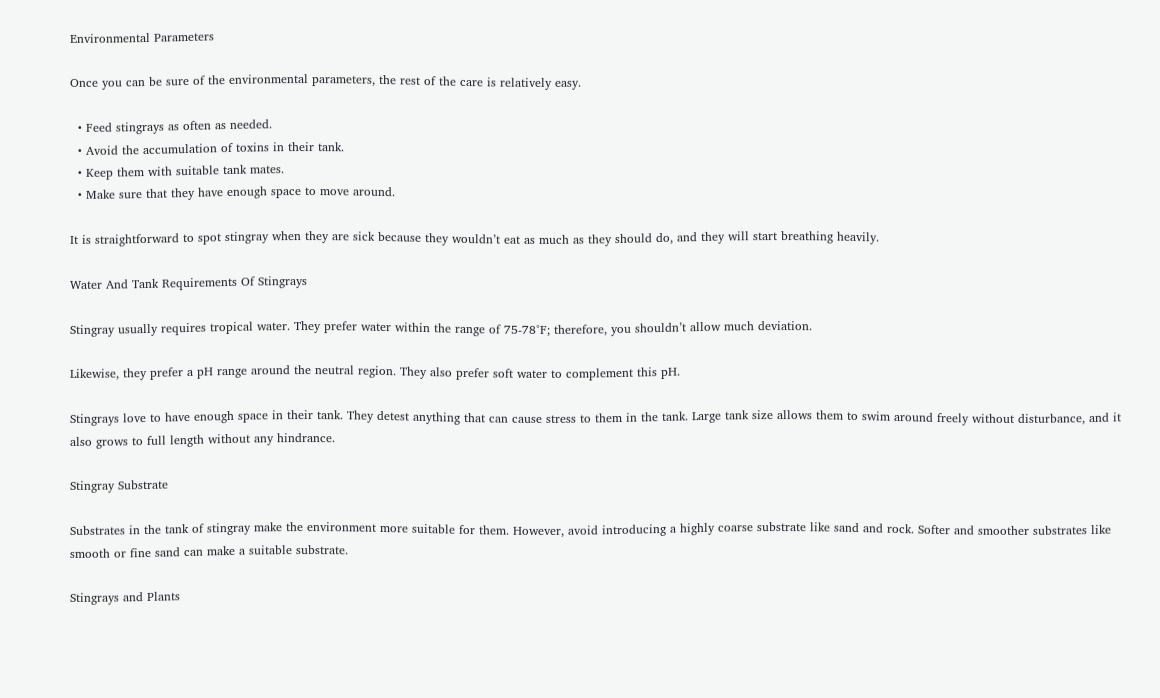Environmental Parameters

Once you can be sure of the environmental parameters, the rest of the care is relatively easy.

  • Feed stingrays as often as needed.
  • Avoid the accumulation of toxins in their tank.
  • Keep them with suitable tank mates.
  • Make sure that they have enough space to move around.

It is straightforward to spot stingray when they are sick because they wouldn’t eat as much as they should do, and they will start breathing heavily.

Water And Tank Requirements Of Stingrays

Stingray usually requires tropical water. They prefer water within the range of 75-78°F; therefore, you shouldn’t allow much deviation.

Likewise, they prefer a pH range around the neutral region. They also prefer soft water to complement this pH.

Stingrays love to have enough space in their tank. They detest anything that can cause stress to them in the tank. Large tank size allows them to swim around freely without disturbance, and it also grows to full length without any hindrance.

Stingray Substrate

Substrates in the tank of stingray make the environment more suitable for them. However, avoid introducing a highly coarse substrate like sand and rock. Softer and smoother substrates like smooth or fine sand can make a suitable substrate.

Stingrays and Plants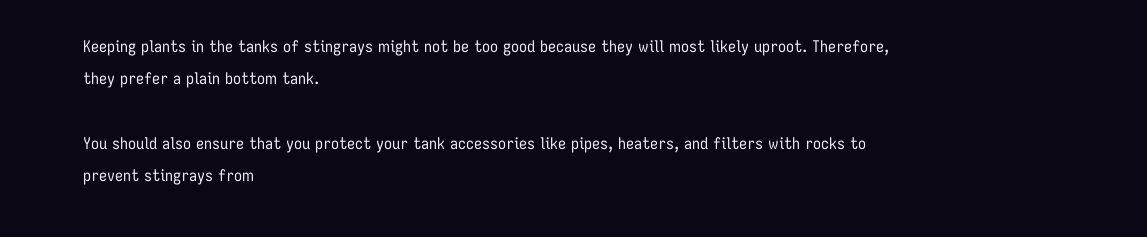Keeping plants in the tanks of stingrays might not be too good because they will most likely uproot. Therefore, they prefer a plain bottom tank.

You should also ensure that you protect your tank accessories like pipes, heaters, and filters with rocks to prevent stingrays from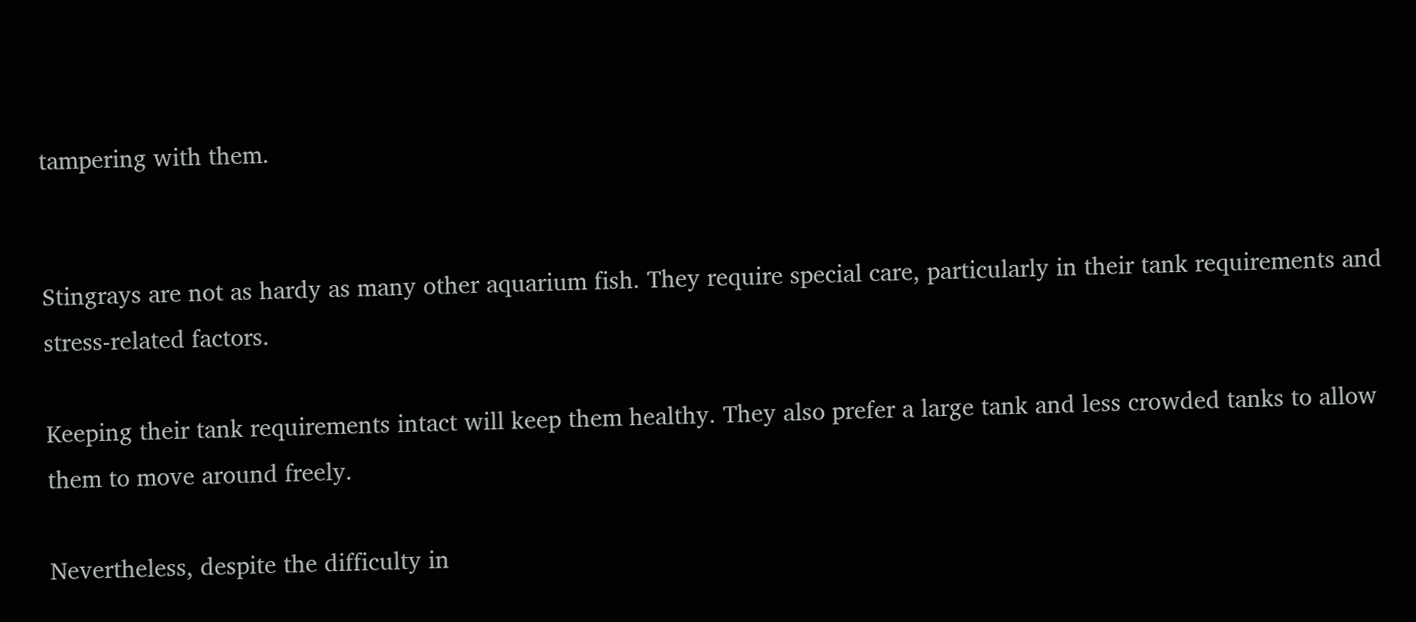tampering with them.


Stingrays are not as hardy as many other aquarium fish. They require special care, particularly in their tank requirements and stress-related factors.

Keeping their tank requirements intact will keep them healthy. They also prefer a large tank and less crowded tanks to allow them to move around freely.

Nevertheless, despite the difficulty in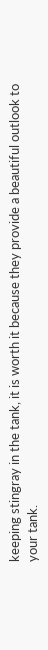keeping stingray in the tank, it is worth it because they provide a beautiful outlook to your tank.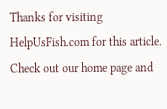Thanks for visiting HelpUsFish.com for this article. Check out our home page and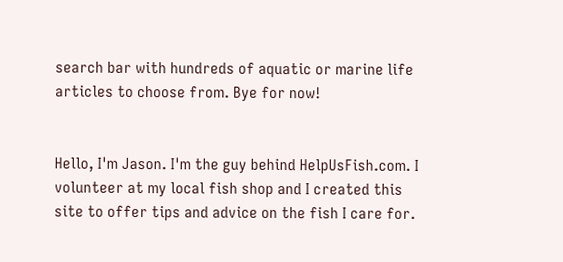search bar with hundreds of aquatic or marine life articles to choose from. Bye for now!


Hello, I'm Jason. I'm the guy behind HelpUsFish.com. I volunteer at my local fish shop and I created this site to offer tips and advice on the fish I care for.